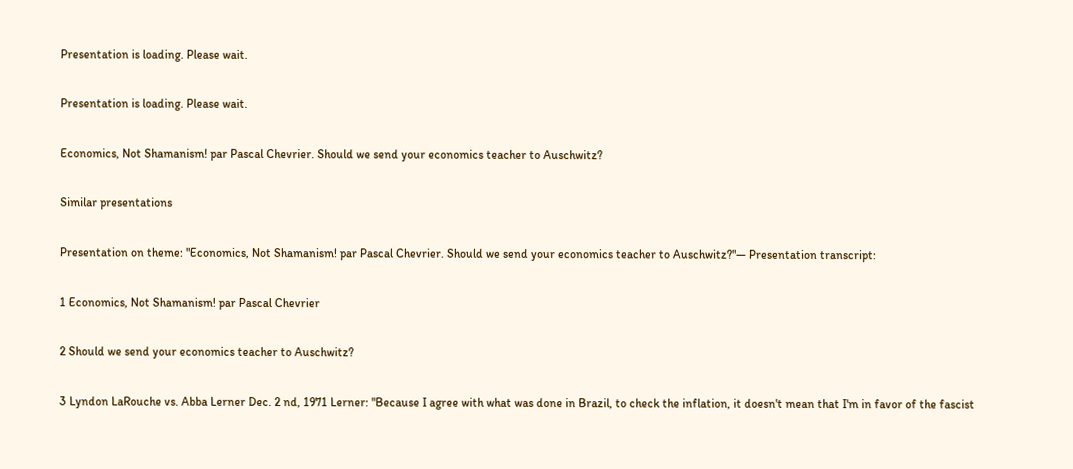Presentation is loading. Please wait.

Presentation is loading. Please wait.

Economics, Not Shamanism! par Pascal Chevrier. Should we send your economics teacher to Auschwitz?

Similar presentations

Presentation on theme: "Economics, Not Shamanism! par Pascal Chevrier. Should we send your economics teacher to Auschwitz?"— Presentation transcript:

1 Economics, Not Shamanism! par Pascal Chevrier

2 Should we send your economics teacher to Auschwitz?

3 Lyndon LaRouche vs. Abba Lerner Dec. 2 nd, 1971 Lerner: "Because I agree with what was done in Brazil, to check the inflation, it doesn't mean that I'm in favor of the fascist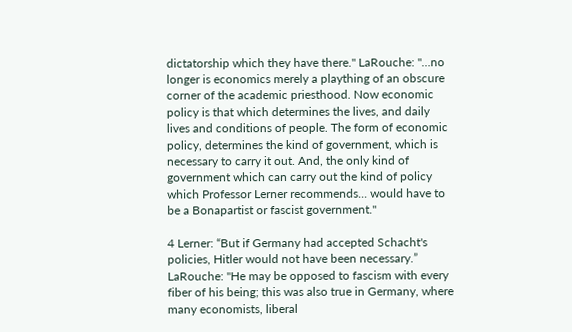dictatorship which they have there." LaRouche: "…no longer is economics merely a plaything of an obscure corner of the academic priesthood. Now economic policy is that which determines the lives, and daily lives and conditions of people. The form of economic policy, determines the kind of government, which is necessary to carry it out. And, the only kind of government which can carry out the kind of policy which Professor Lerner recommends... would have to be a Bonapartist or fascist government."

4 Lerner: “But if Germany had accepted Schacht's policies, Hitler would not have been necessary.” LaRouche: "He may be opposed to fascism with every fiber of his being; this was also true in Germany, where many economists, liberal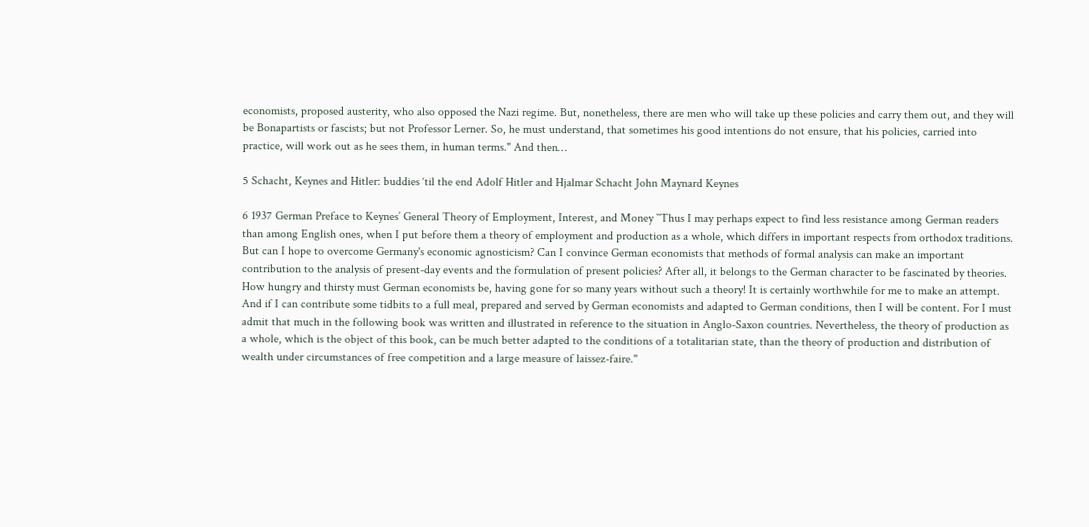economists, proposed austerity, who also opposed the Nazi regime. But, nonetheless, there are men who will take up these policies and carry them out, and they will be Bonapartists or fascists; but not Professor Lerner. So, he must understand, that sometimes his good intentions do not ensure, that his policies, carried into practice, will work out as he sees them, in human terms." And then…

5 Schacht, Keynes and Hitler: buddies ‘til the end Adolf Hitler and Hjalmar Schacht John Maynard Keynes

6 1937 German Preface to Keynes’ General Theory of Employment, Interest, and Money ``Thus I may perhaps expect to find less resistance among German readers than among English ones, when I put before them a theory of employment and production as a whole, which differs in important respects from orthodox traditions. But can I hope to overcome Germany's economic agnosticism? Can I convince German economists that methods of formal analysis can make an important contribution to the analysis of present-day events and the formulation of present policies? After all, it belongs to the German character to be fascinated by theories. How hungry and thirsty must German economists be, having gone for so many years without such a theory! It is certainly worthwhile for me to make an attempt. And if I can contribute some tidbits to a full meal, prepared and served by German economists and adapted to German conditions, then I will be content. For I must admit that much in the following book was written and illustrated in reference to the situation in Anglo-Saxon countries. Nevertheless, the theory of production as a whole, which is the object of this book, can be much better adapted to the conditions of a totalitarian state, than the theory of production and distribution of wealth under circumstances of free competition and a large measure of laissez-faire.''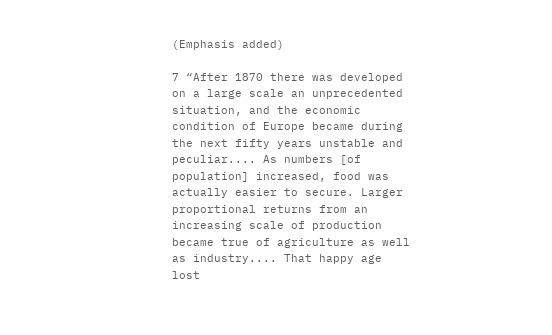(Emphasis added)

7 “After 1870 there was developed on a large scale an unprecedented situation, and the economic condition of Europe became during the next fifty years unstable and peculiar.... As numbers [of population] increased, food was actually easier to secure. Larger proportional returns from an increasing scale of production became true of agriculture as well as industry.... That happy age lost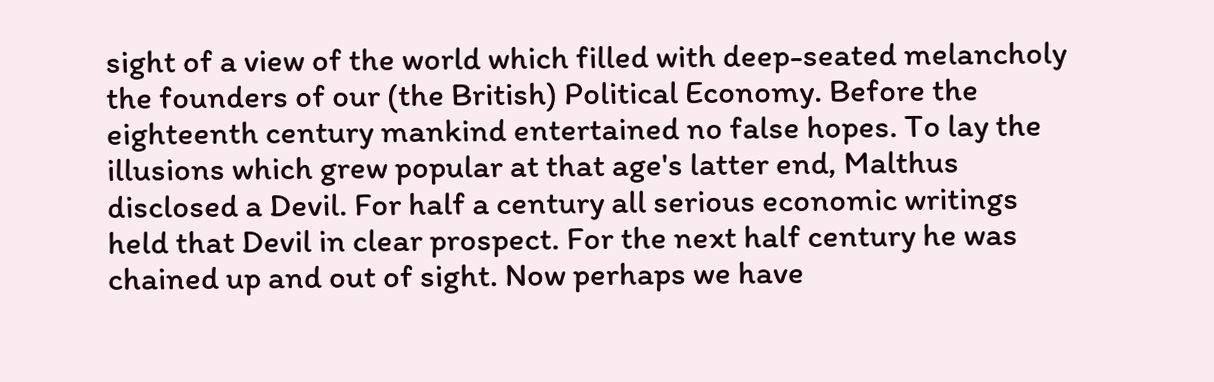sight of a view of the world which filled with deep-seated melancholy the founders of our (the British) Political Economy. Before the eighteenth century mankind entertained no false hopes. To lay the illusions which grew popular at that age's latter end, Malthus disclosed a Devil. For half a century all serious economic writings held that Devil in clear prospect. For the next half century he was chained up and out of sight. Now perhaps we have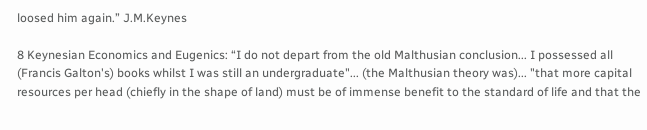loosed him again.” J.M.Keynes

8 Keynesian Economics and Eugenics: “I do not depart from the old Malthusian conclusion... I possessed all (Francis Galton's) books whilst I was still an undergraduate"... (the Malthusian theory was)... "that more capital resources per head (chiefly in the shape of land) must be of immense benefit to the standard of life and that the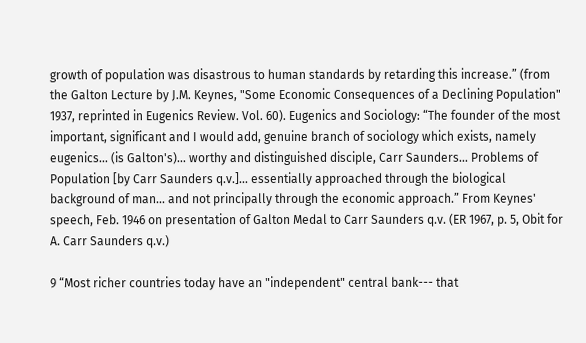growth of population was disastrous to human standards by retarding this increase.” (from the Galton Lecture by J.M. Keynes, "Some Economic Consequences of a Declining Population" 1937, reprinted in Eugenics Review. Vol. 60). Eugenics and Sociology: “The founder of the most important, significant and I would add, genuine branch of sociology which exists, namely eugenics... (is Galton's)... worthy and distinguished disciple, Carr Saunders... Problems of Population [by Carr Saunders q.v.]... essentially approached through the biological background of man... and not principally through the economic approach.” From Keynes' speech, Feb. 1946 on presentation of Galton Medal to Carr Saunders q.v. (ER 1967, p. 5, Obit for A. Carr Saunders q.v.)

9 “Most richer countries today have an "independent" central bank--- that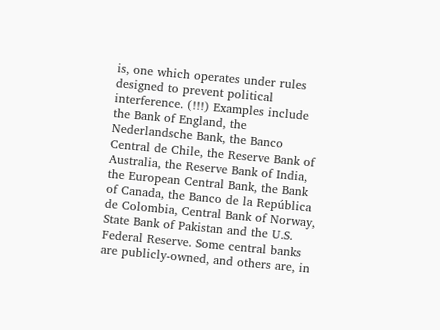is, one which operates under rules designed to prevent political interference. (!!!) Examples include the Bank of England, the Nederlandsche Bank, the Banco Central de Chile, the Reserve Bank of Australia, the Reserve Bank of India, the European Central Bank, the Bank of Canada, the Banco de la República de Colombia, Central Bank of Norway, State Bank of Pakistan and the U.S. Federal Reserve. Some central banks are publicly-owned, and others are, in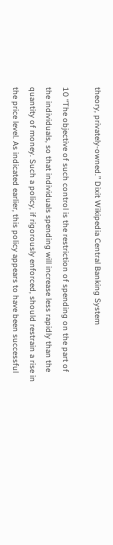theory, privately-owned.” Dixit Wikipedia Central Banking System

10 “The objective of such control is the restriction of spending on the part of the individuals, so that individuals spending will increase less rapidly than the quantity of money. Such a policy, if rigorously enforced, should restrain a rise in the price level. As indicated earlier, this policy appears to have been successful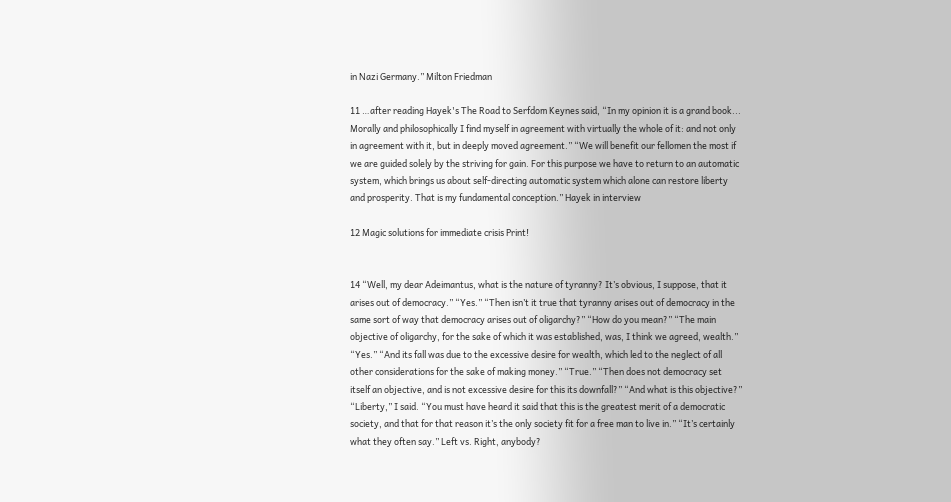in Nazi Germany.” Milton Friedman

11 …after reading Hayek's The Road to Serfdom Keynes said, “In my opinion it is a grand book... Morally and philosophically I find myself in agreement with virtually the whole of it: and not only in agreement with it, but in deeply moved agreement.” “We will benefit our fellomen the most if we are guided solely by the striving for gain. For this purpose we have to return to an automatic system, which brings us about self-directing automatic system which alone can restore liberty and prosperity. That is my fundamental conception.” Hayek in interview

12 Magic solutions for immediate crisis Print!


14 “Well, my dear Adeimantus, what is the nature of tyranny? It’s obvious, I suppose, that it arises out of democracy.” “Yes.” “Then isn’t it true that tyranny arises out of democracy in the same sort of way that democracy arises out of oligarchy?” “How do you mean?” “The main objective of oligarchy, for the sake of which it was established, was, I think we agreed, wealth.” “Yes.” “And its fall was due to the excessive desire for wealth, which led to the neglect of all other considerations for the sake of making money.” “True.” “Then does not democracy set itself an objective, and is not excessive desire for this its downfall?” “And what is this objective?” “Liberty,” I said. “You must have heard it said that this is the greatest merit of a democratic society, and that for that reason it’s the only society fit for a free man to live in.” “It’s certainly what they often say.” Left vs. Right, anybody?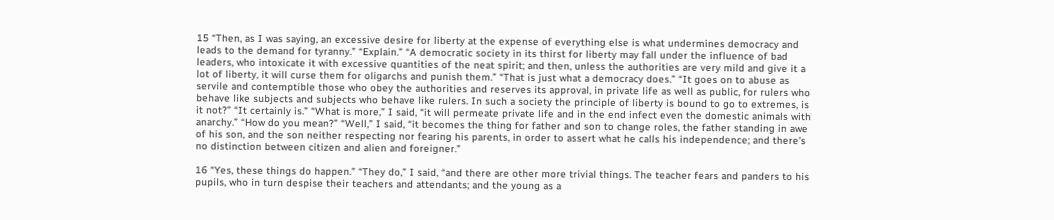15 “Then, as I was saying, an excessive desire for liberty at the expense of everything else is what undermines democracy and leads to the demand for tyranny.” “Explain.” “A democratic society in its thirst for liberty may fall under the influence of bad leaders, who intoxicate it with excessive quantities of the neat spirit; and then, unless the authorities are very mild and give it a lot of liberty, it will curse them for oligarchs and punish them.” “That is just what a democracy does.” “It goes on to abuse as servile and contemptible those who obey the authorities and reserves its approval, in private life as well as public, for rulers who behave like subjects and subjects who behave like rulers. In such a society the principle of liberty is bound to go to extremes, is it not?” “It certainly is.” “What is more,” I said, “it will permeate private life and in the end infect even the domestic animals with anarchy.” “How do you mean?” “Well,” I said, “it becomes the thing for father and son to change roles, the father standing in awe of his son, and the son neither respecting nor fearing his parents, in order to assert what he calls his independence; and there’s no distinction between citizen and alien and foreigner.”

16 “Yes, these things do happen.” “They do,” I said, “and there are other more trivial things. The teacher fears and panders to his pupils, who in turn despise their teachers and attendants; and the young as a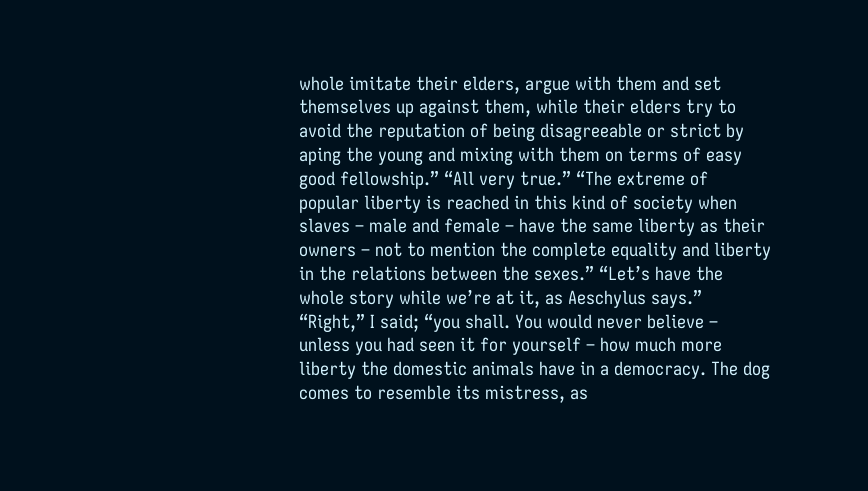whole imitate their elders, argue with them and set themselves up against them, while their elders try to avoid the reputation of being disagreeable or strict by aping the young and mixing with them on terms of easy good fellowship.” “All very true.” “The extreme of popular liberty is reached in this kind of society when slaves – male and female – have the same liberty as their owners – not to mention the complete equality and liberty in the relations between the sexes.” “Let’s have the whole story while we’re at it, as Aeschylus says.” “Right,” I said; “you shall. You would never believe – unless you had seen it for yourself – how much more liberty the domestic animals have in a democracy. The dog comes to resemble its mistress, as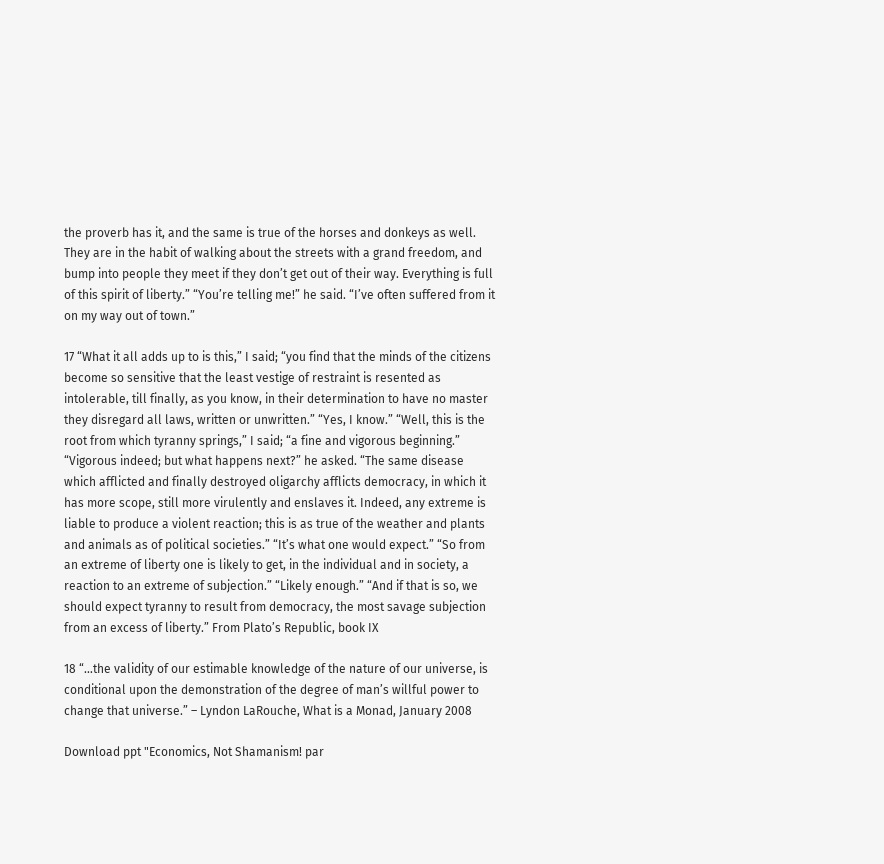the proverb has it, and the same is true of the horses and donkeys as well. They are in the habit of walking about the streets with a grand freedom, and bump into people they meet if they don’t get out of their way. Everything is full of this spirit of liberty.” “You’re telling me!” he said. “I’ve often suffered from it on my way out of town.”

17 “What it all adds up to is this,” I said; “you find that the minds of the citizens become so sensitive that the least vestige of restraint is resented as intolerable, till finally, as you know, in their determination to have no master they disregard all laws, written or unwritten.” “Yes, I know.” “Well, this is the root from which tyranny springs,” I said; “a fine and vigorous beginning.” “Vigorous indeed; but what happens next?” he asked. “The same disease which afflicted and finally destroyed oligarchy afflicts democracy, in which it has more scope, still more virulently and enslaves it. Indeed, any extreme is liable to produce a violent reaction; this is as true of the weather and plants and animals as of political societies.” “It’s what one would expect.” “So from an extreme of liberty one is likely to get, in the individual and in society, a reaction to an extreme of subjection.” “Likely enough.” “And if that is so, we should expect tyranny to result from democracy, the most savage subjection from an excess of liberty.” From Plato’s Republic, book IX

18 “…the validity of our estimable knowledge of the nature of our universe, is conditional upon the demonstration of the degree of man’s willful power to change that universe.” – Lyndon LaRouche, What is a Monad, January 2008

Download ppt "Economics, Not Shamanism! par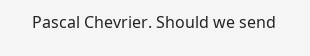Pascal Chevrier. Should we send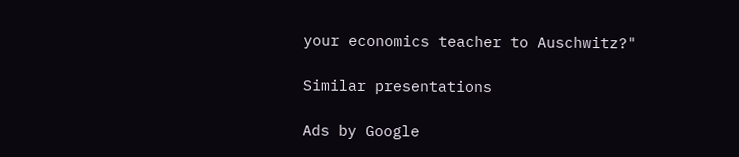your economics teacher to Auschwitz?"

Similar presentations

Ads by Google